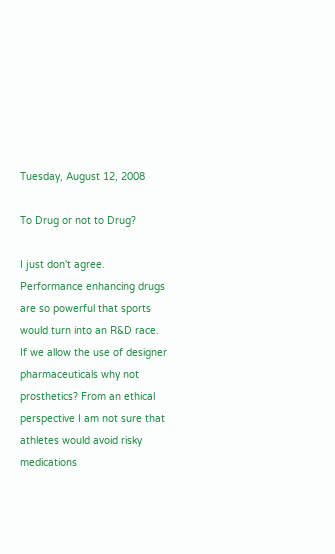Tuesday, August 12, 2008

To Drug or not to Drug?

I just don't agree. Performance enhancing drugs are so powerful that sports would turn into an R&D race. If we allow the use of designer pharmaceuticals why not prosthetics? From an ethical perspective I am not sure that athletes would avoid risky medications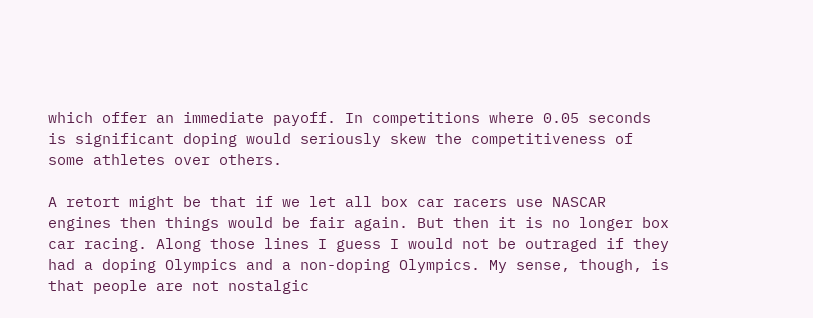which offer an immediate payoff. In competitions where 0.05 seconds is significant doping would seriously skew the competitiveness of some athletes over others.

A retort might be that if we let all box car racers use NASCAR engines then things would be fair again. But then it is no longer box car racing. Along those lines I guess I would not be outraged if they had a doping Olympics and a non-doping Olympics. My sense, though, is that people are not nostalgic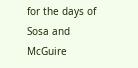for the days of Sosa and McGuire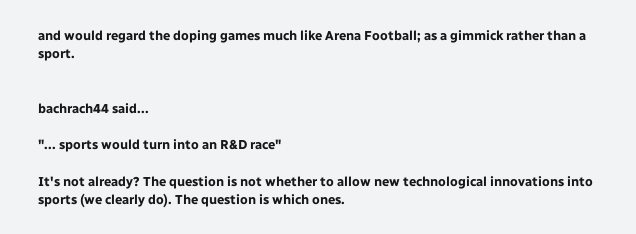and would regard the doping games much like Arena Football; as a gimmick rather than a sport.


bachrach44 said...

"... sports would turn into an R&D race"

It's not already? The question is not whether to allow new technological innovations into sports (we clearly do). The question is which ones.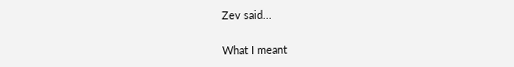Zev said...

What I meant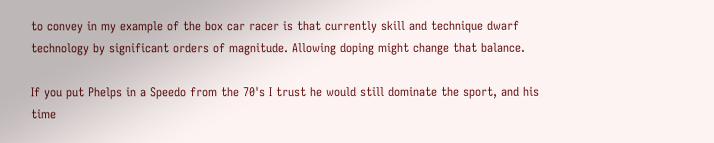to convey in my example of the box car racer is that currently skill and technique dwarf technology by significant orders of magnitude. Allowing doping might change that balance.

If you put Phelps in a Speedo from the 70's I trust he would still dominate the sport, and his time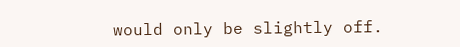would only be slightly off.